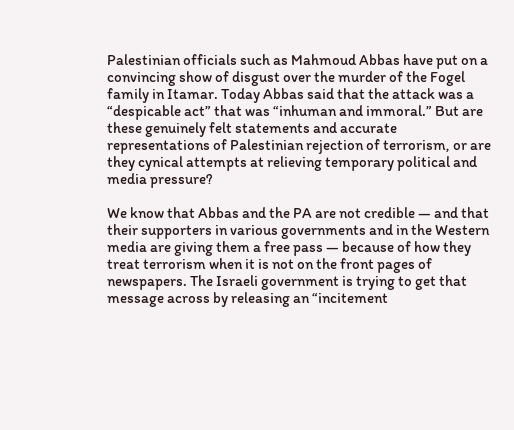Palestinian officials such as Mahmoud Abbas have put on a convincing show of disgust over the murder of the Fogel family in Itamar. Today Abbas said that the attack was a “despicable act” that was “inhuman and immoral.” But are these genuinely felt statements and accurate representations of Palestinian rejection of terrorism, or are they cynical attempts at relieving temporary political and media pressure?

We know that Abbas and the PA are not credible — and that their supporters in various governments and in the Western media are giving them a free pass — because of how they treat terrorism when it is not on the front pages of newspapers. The Israeli government is trying to get that message across by releasing an “incitement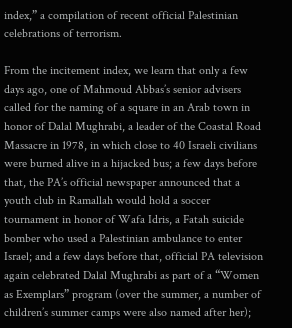index,” a compilation of recent official Palestinian celebrations of terrorism.

From the incitement index, we learn that only a few days ago, one of Mahmoud Abbas’s senior advisers called for the naming of a square in an Arab town in honor of Dalal Mughrabi, a leader of the Coastal Road Massacre in 1978, in which close to 40 Israeli civilians were burned alive in a hijacked bus; a few days before that, the PA’s official newspaper announced that a youth club in Ramallah would hold a soccer tournament in honor of Wafa Idris, a Fatah suicide bomber who used a Palestinian ambulance to enter Israel; and a few days before that, official PA television again celebrated Dalal Mughrabi as part of a “Women as Exemplars” program (over the summer, a number of children’s summer camps were also named after her);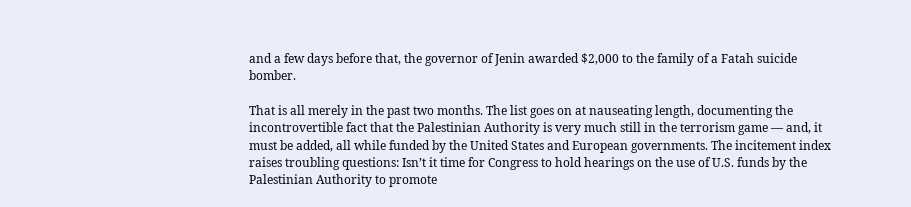and a few days before that, the governor of Jenin awarded $2,000 to the family of a Fatah suicide bomber.

That is all merely in the past two months. The list goes on at nauseating length, documenting the incontrovertible fact that the Palestinian Authority is very much still in the terrorism game — and, it must be added, all while funded by the United States and European governments. The incitement index raises troubling questions: Isn’t it time for Congress to hold hearings on the use of U.S. funds by the Palestinian Authority to promote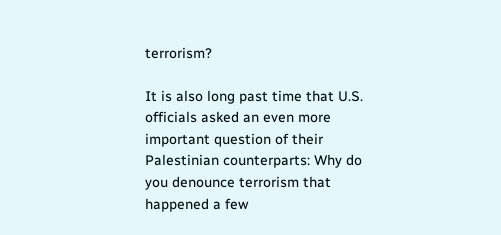terrorism?

It is also long past time that U.S. officials asked an even more important question of their Palestinian counterparts: Why do you denounce terrorism that happened a few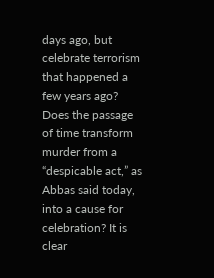days ago, but celebrate terrorism that happened a few years ago? Does the passage of time transform murder from a “despicable act,” as Abbas said today, into a cause for celebration? It is clear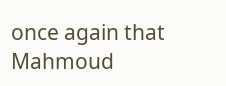once again that Mahmoud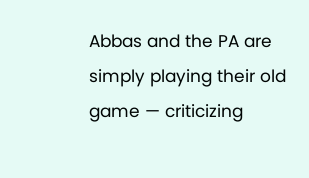Abbas and the PA are simply playing their old game — criticizing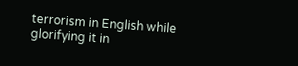terrorism in English while glorifying it in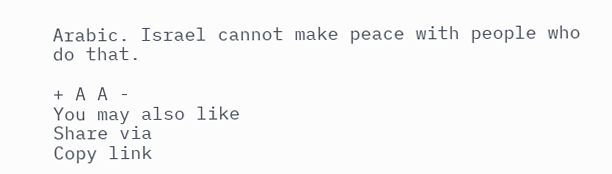Arabic. Israel cannot make peace with people who do that.

+ A A -
You may also like
Share via
Copy link